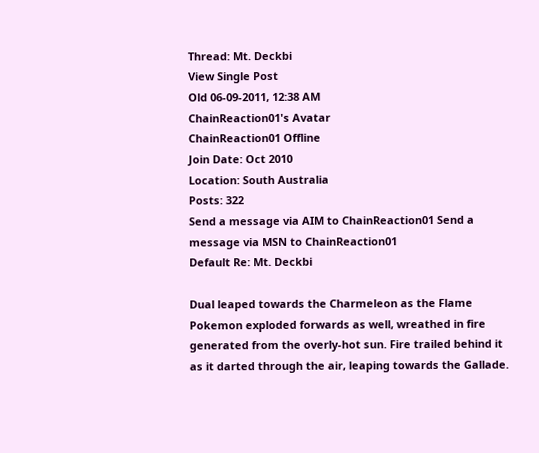Thread: Mt. Deckbi
View Single Post
Old 06-09-2011, 12:38 AM
ChainReaction01's Avatar
ChainReaction01 Offline
Join Date: Oct 2010
Location: South Australia
Posts: 322
Send a message via AIM to ChainReaction01 Send a message via MSN to ChainReaction01
Default Re: Mt. Deckbi

Dual leaped towards the Charmeleon as the Flame Pokemon exploded forwards as well, wreathed in fire generated from the overly-hot sun. Fire trailed behind it as it darted through the air, leaping towards the Gallade.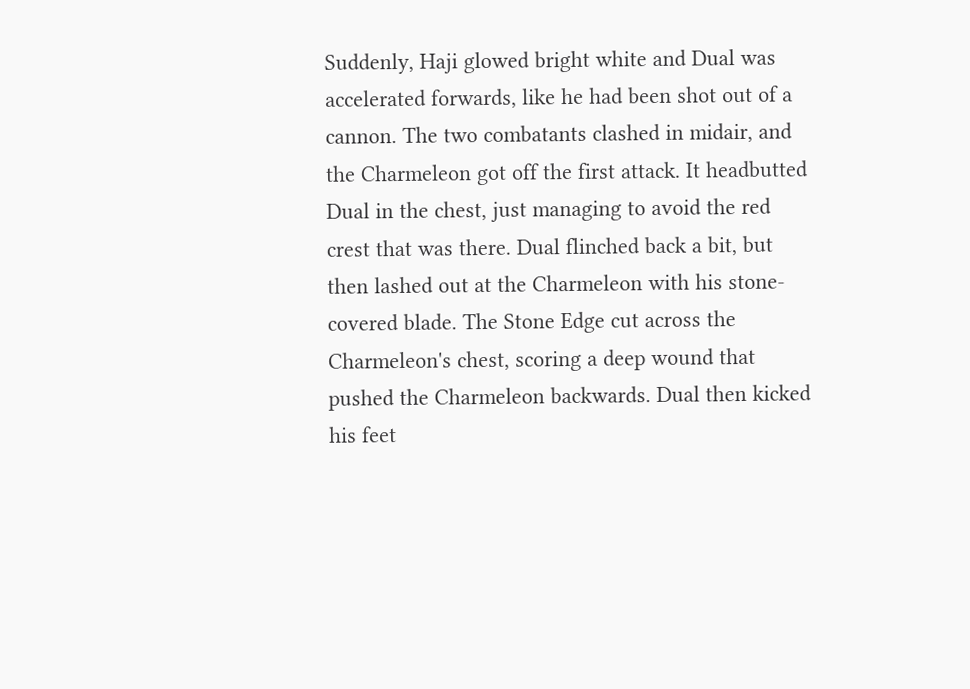Suddenly, Haji glowed bright white and Dual was accelerated forwards, like he had been shot out of a cannon. The two combatants clashed in midair, and the Charmeleon got off the first attack. It headbutted Dual in the chest, just managing to avoid the red crest that was there. Dual flinched back a bit, but then lashed out at the Charmeleon with his stone-covered blade. The Stone Edge cut across the Charmeleon's chest, scoring a deep wound that pushed the Charmeleon backwards. Dual then kicked his feet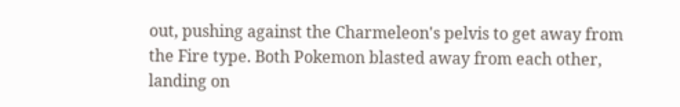out, pushing against the Charmeleon's pelvis to get away from the Fire type. Both Pokemon blasted away from each other, landing on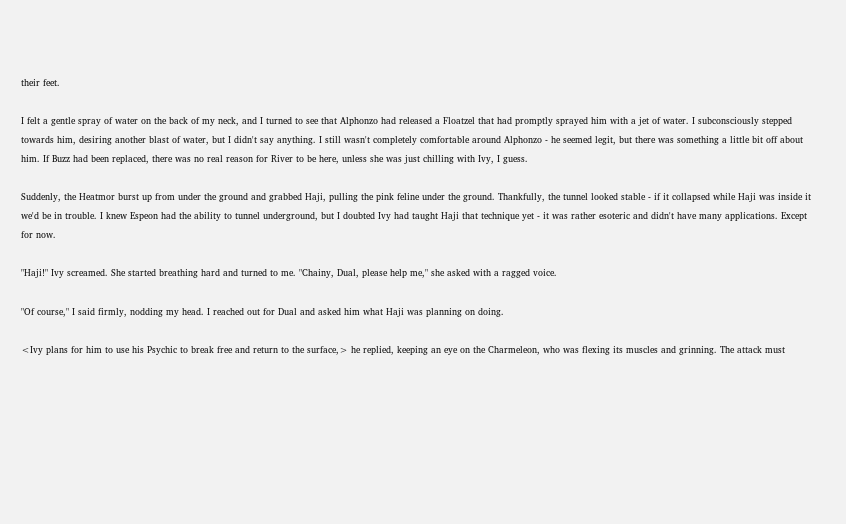their feet.

I felt a gentle spray of water on the back of my neck, and I turned to see that Alphonzo had released a Floatzel that had promptly sprayed him with a jet of water. I subconsciously stepped towards him, desiring another blast of water, but I didn't say anything. I still wasn't completely comfortable around Alphonzo - he seemed legit, but there was something a little bit off about him. If Buzz had been replaced, there was no real reason for River to be here, unless she was just chilling with Ivy, I guess.

Suddenly, the Heatmor burst up from under the ground and grabbed Haji, pulling the pink feline under the ground. Thankfully, the tunnel looked stable - if it collapsed while Haji was inside it we'd be in trouble. I knew Espeon had the ability to tunnel underground, but I doubted Ivy had taught Haji that technique yet - it was rather esoteric and didn't have many applications. Except for now.

"Haji!" Ivy screamed. She started breathing hard and turned to me. "Chainy, Dual, please help me," she asked with a ragged voice.

"Of course," I said firmly, nodding my head. I reached out for Dual and asked him what Haji was planning on doing.

<Ivy plans for him to use his Psychic to break free and return to the surface,> he replied, keeping an eye on the Charmeleon, who was flexing its muscles and grinning. The attack must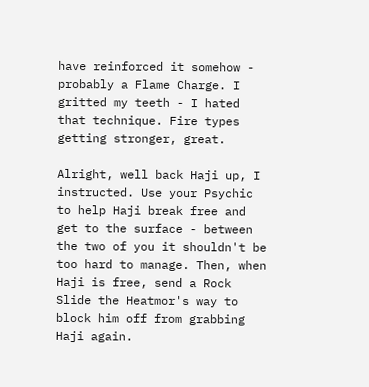have reinforced it somehow - probably a Flame Charge. I gritted my teeth - I hated that technique. Fire types getting stronger, great.

Alright, well back Haji up, I instructed. Use your Psychic to help Haji break free and get to the surface - between the two of you it shouldn't be too hard to manage. Then, when Haji is free, send a Rock Slide the Heatmor's way to block him off from grabbing Haji again.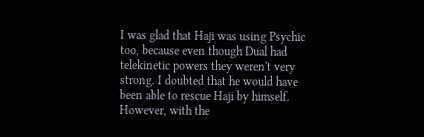I was glad that Haji was using Psychic too, because even though Dual had telekinetic powers they weren't very strong. I doubted that he would have been able to rescue Haji by himself. However, with the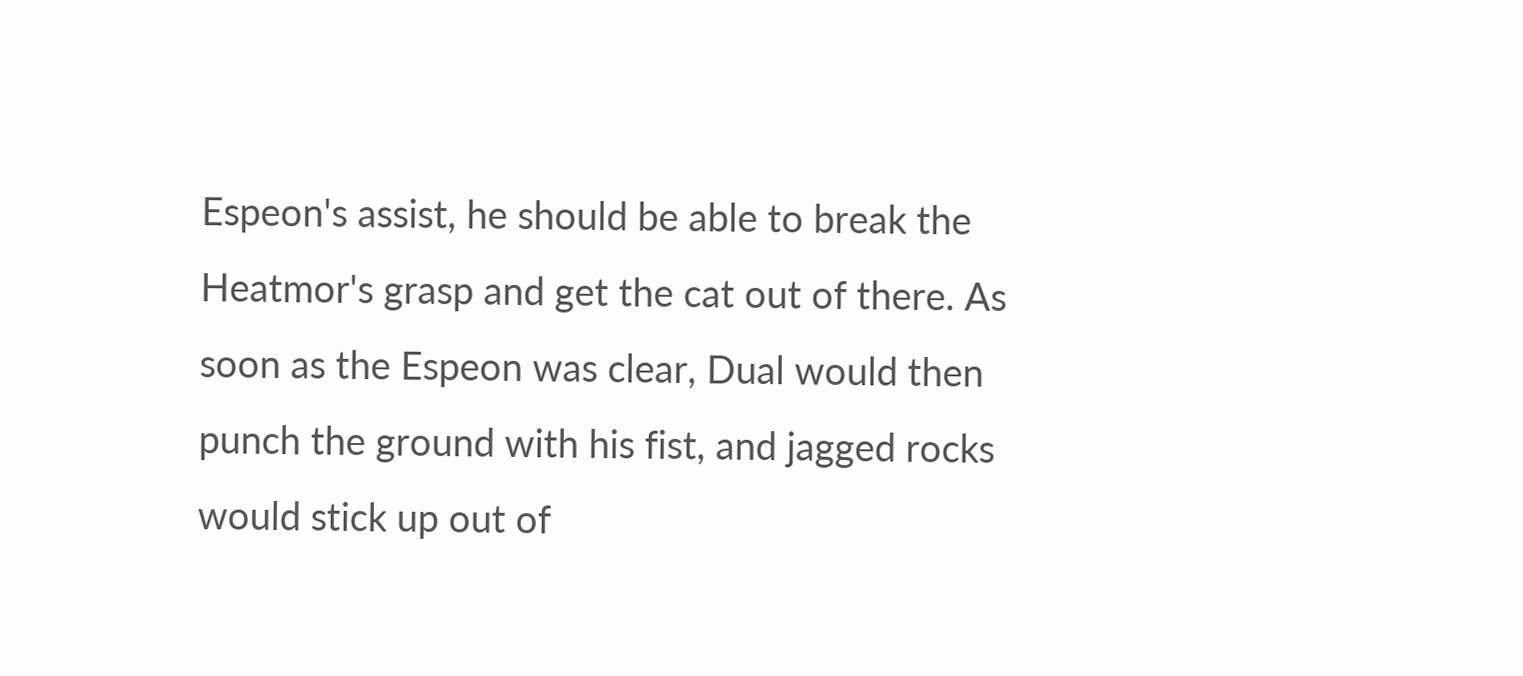Espeon's assist, he should be able to break the Heatmor's grasp and get the cat out of there. As soon as the Espeon was clear, Dual would then punch the ground with his fist, and jagged rocks would stick up out of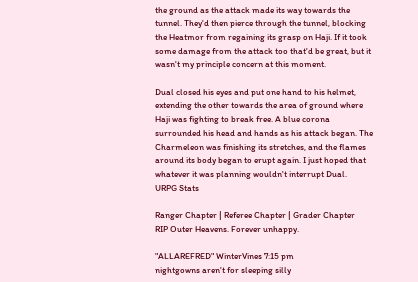the ground as the attack made its way towards the tunnel. They'd then pierce through the tunnel, blocking the Heatmor from regaining its grasp on Haji. If it took some damage from the attack too that'd be great, but it wasn't my principle concern at this moment.

Dual closed his eyes and put one hand to his helmet, extending the other towards the area of ground where Haji was fighting to break free. A blue corona surrounded his head and hands as his attack began. The Charmeleon was finishing its stretches, and the flames around its body began to erupt again. I just hoped that whatever it was planning wouldn't interrupt Dual.
URPG Stats

Ranger Chapter | Referee Chapter | Grader Chapter
RIP Outer Heavens. Forever unhappy.

"ALLAREFRED" WinterVines 7:15 pm
nightgowns aren't for sleeping silly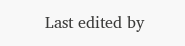Last edited by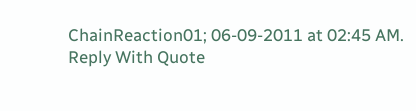ChainReaction01; 06-09-2011 at 02:45 AM.
Reply With Quote